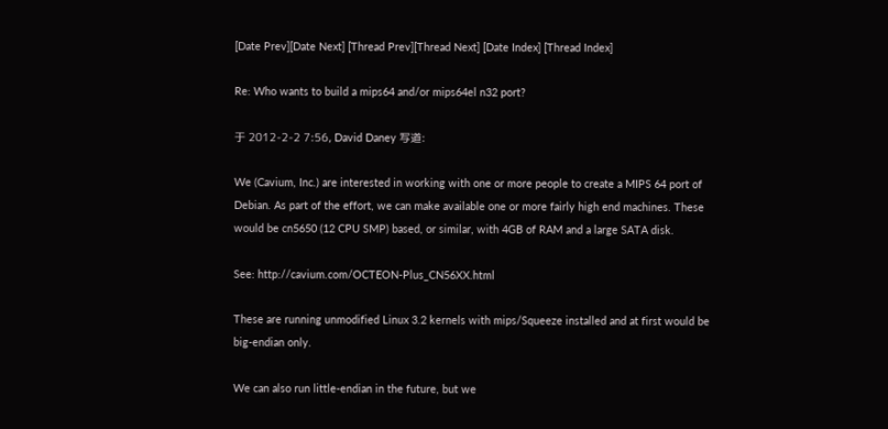[Date Prev][Date Next] [Thread Prev][Thread Next] [Date Index] [Thread Index]

Re: Who wants to build a mips64 and/or mips64el n32 port?

于 2012-2-2 7:56, David Daney 写道:

We (Cavium, Inc.) are interested in working with one or more people to create a MIPS 64 port of Debian. As part of the effort, we can make available one or more fairly high end machines. These would be cn5650 (12 CPU SMP) based, or similar, with 4GB of RAM and a large SATA disk.

See: http://cavium.com/OCTEON-Plus_CN56XX.html

These are running unmodified Linux 3.2 kernels with mips/Squeeze installed and at first would be big-endian only.

We can also run little-endian in the future, but we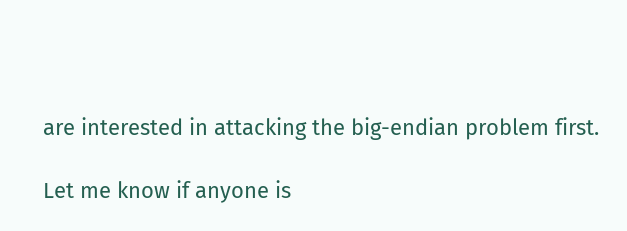are interested in attacking the big-endian problem first.

Let me know if anyone is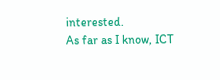interested.
As far as I know, ICT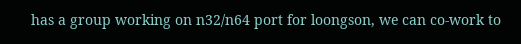has a group working on n32/n64 port for loongson, we can co-work to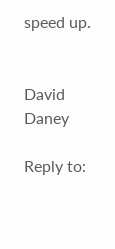speed up.


David Daney

Reply to: